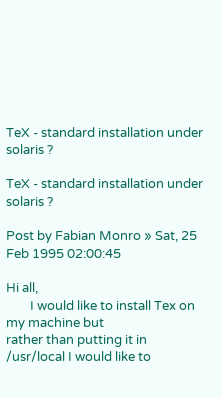TeX - standard installation under solaris ?

TeX - standard installation under solaris ?

Post by Fabian Monro » Sat, 25 Feb 1995 02:00:45

Hi all,
        I would like to install Tex on my machine but
rather than putting it in /usr/local I would like to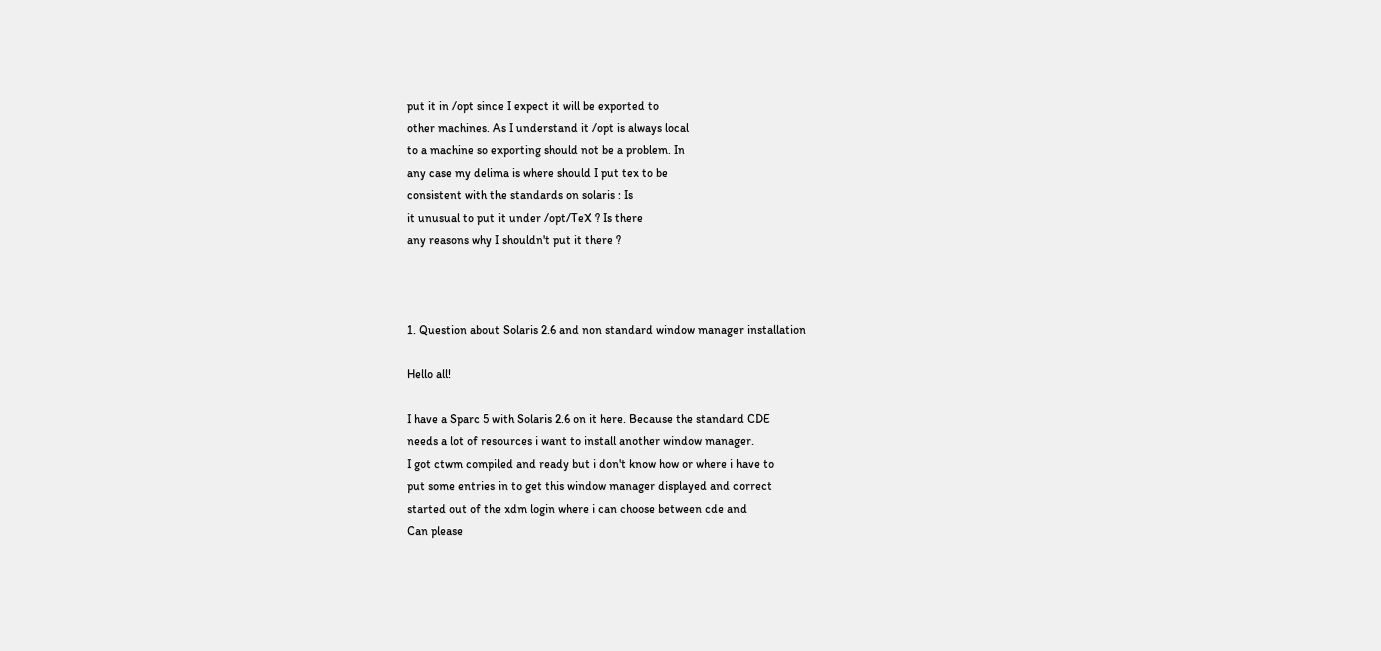put it in /opt since I expect it will be exported to
other machines. As I understand it /opt is always local
to a machine so exporting should not be a problem. In
any case my delima is where should I put tex to be
consistent with the standards on solaris : Is
it unusual to put it under /opt/TeX ? Is there
any reasons why I shouldn't put it there ?



1. Question about Solaris 2.6 and non standard window manager installation

Hello all!

I have a Sparc 5 with Solaris 2.6 on it here. Because the standard CDE
needs a lot of resources i want to install another window manager.
I got ctwm compiled and ready but i don't know how or where i have to
put some entries in to get this window manager displayed and correct
started out of the xdm login where i can choose between cde and
Can please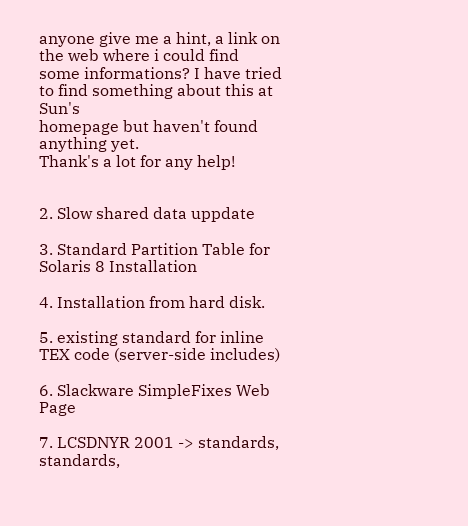anyone give me a hint, a link on the web where i could find
some informations? I have tried to find something about this at Sun's
homepage but haven't found anything yet.
Thank's a lot for any help!


2. Slow shared data uppdate

3. Standard Partition Table for Solaris 8 Installation

4. Installation from hard disk.

5. existing standard for inline TEX code (server-side includes)

6. Slackware SimpleFixes Web Page

7. LCSDNYR 2001 -> standards, standards,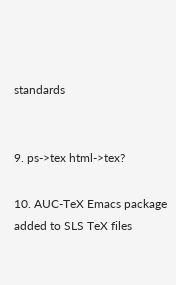standards


9. ps->tex html->tex?

10. AUC-TeX Emacs package added to SLS TeX files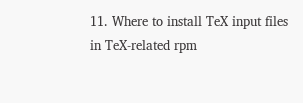11. Where to install TeX input files in TeX-related rpm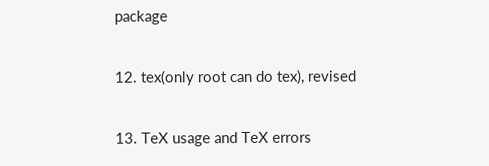package

12. tex(only root can do tex), revised

13. TeX usage and TeX errors